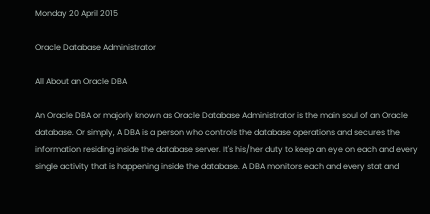Monday 20 April 2015

Oracle Database Administrator

All About an Oracle DBA

An Oracle DBA or majorly known as Oracle Database Administrator is the main soul of an Oracle database. Or simply, A DBA is a person who controls the database operations and secures the information residing inside the database server. It's his/her duty to keep an eye on each and every single activity that is happening inside the database. A DBA monitors each and every stat and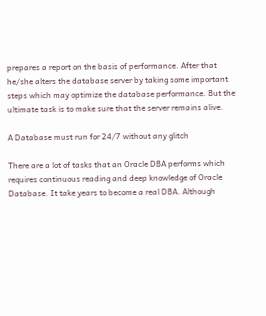prepares a report on the basis of performance. After that he/she alters the database server by taking some important steps which may optimize the database performance. But the ultimate task is to make sure that the server remains alive.

A Database must run for 24/7 without any glitch

There are a lot of tasks that an Oracle DBA performs which requires continuous reading and deep knowledge of Oracle Database. It take years to become a real DBA. Although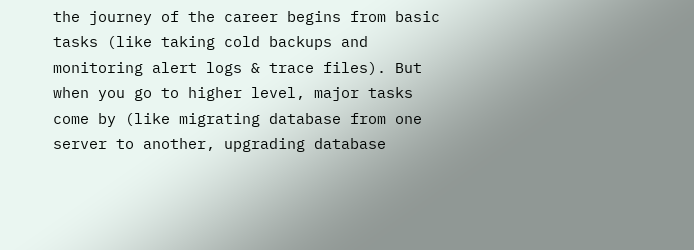the journey of the career begins from basic tasks (like taking cold backups and monitoring alert logs & trace files). But when you go to higher level, major tasks come by (like migrating database from one server to another, upgrading database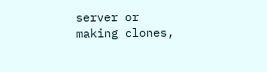server or making clones,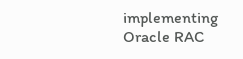implementing Oracle RAC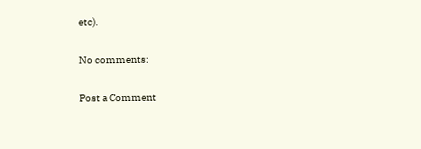etc).

No comments:

Post a Comment